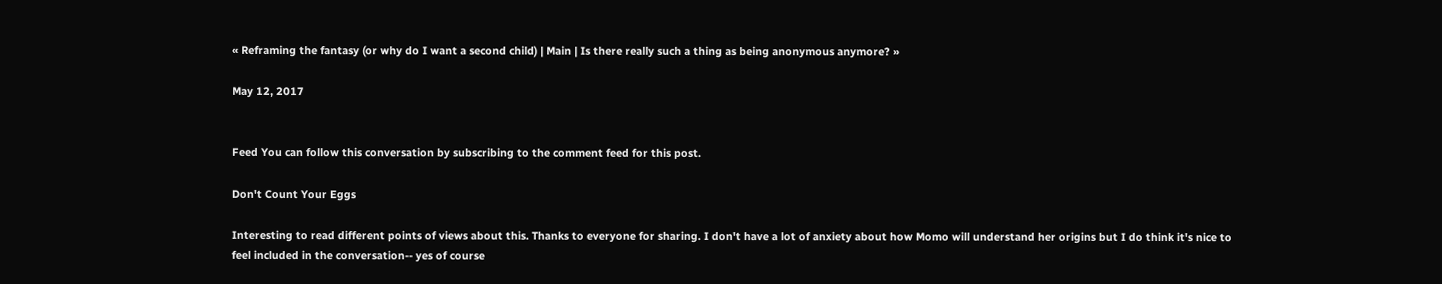« Reframing the fantasy (or why do I want a second child) | Main | Is there really such a thing as being anonymous anymore? »

May 12, 2017


Feed You can follow this conversation by subscribing to the comment feed for this post.

Don't Count Your Eggs

Interesting to read different points of views about this. Thanks to everyone for sharing. I don't have a lot of anxiety about how Momo will understand her origins but I do think it's nice to feel included in the conversation-- yes of course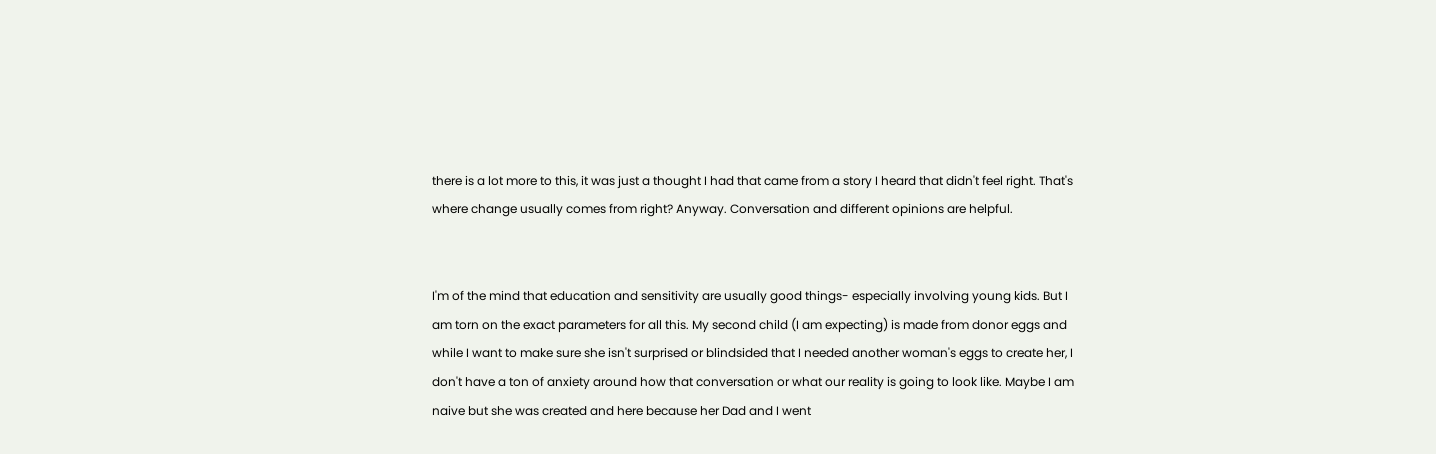there is a lot more to this, it was just a thought I had that came from a story I heard that didn't feel right. That's where change usually comes from right? Anyway. Conversation and different opinions are helpful.


I'm of the mind that education and sensitivity are usually good things- especially involving young kids. But I am torn on the exact parameters for all this. My second child (I am expecting) is made from donor eggs and while I want to make sure she isn't surprised or blindsided that I needed another woman's eggs to create her, I don't have a ton of anxiety around how that conversation or what our reality is going to look like. Maybe I am naive but she was created and here because her Dad and I went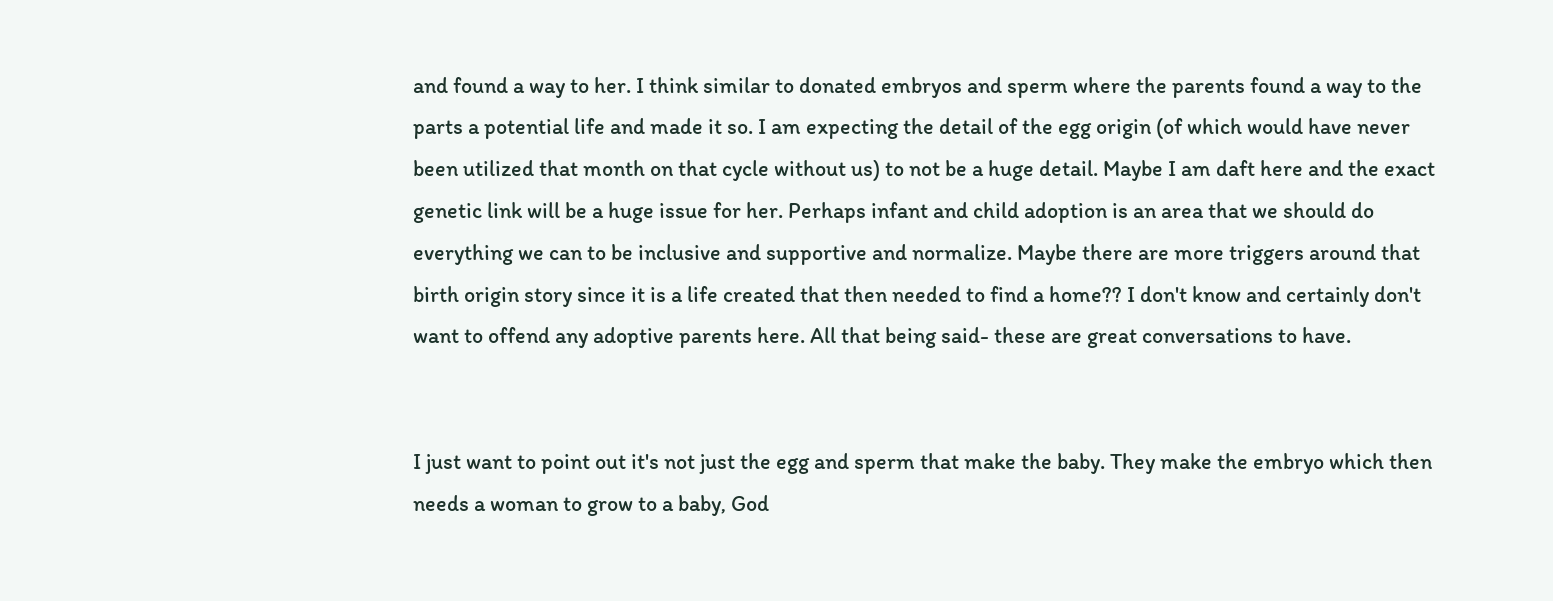and found a way to her. I think similar to donated embryos and sperm where the parents found a way to the parts a potential life and made it so. I am expecting the detail of the egg origin (of which would have never been utilized that month on that cycle without us) to not be a huge detail. Maybe I am daft here and the exact genetic link will be a huge issue for her. Perhaps infant and child adoption is an area that we should do everything we can to be inclusive and supportive and normalize. Maybe there are more triggers around that birth origin story since it is a life created that then needed to find a home?? I don't know and certainly don't want to offend any adoptive parents here. All that being said- these are great conversations to have.


I just want to point out it's not just the egg and sperm that make the baby. They make the embryo which then needs a woman to grow to a baby, God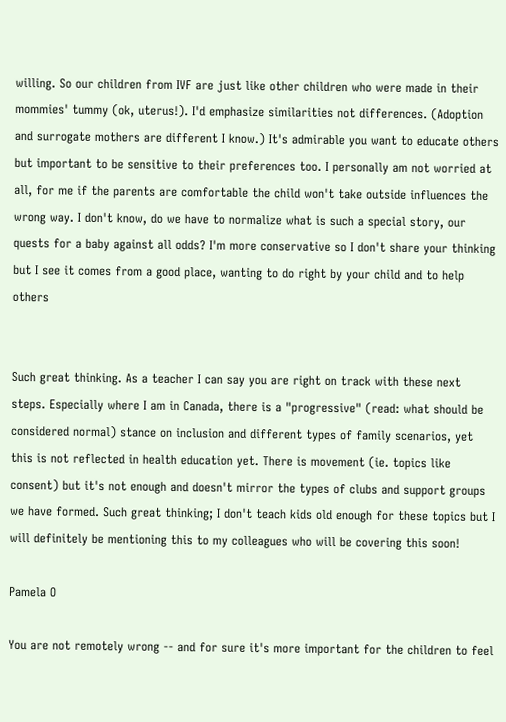willing. So our children from IVF are just like other children who were made in their mommies' tummy (ok, uterus!). I'd emphasize similarities not differences. (Adoption and surrogate mothers are different I know.) It's admirable you want to educate others but important to be sensitive to their preferences too. I personally am not worried at all, for me if the parents are comfortable the child won't take outside influences the wrong way. I don't know, do we have to normalize what is such a special story, our quests for a baby against all odds? I'm more conservative so I don't share your thinking but I see it comes from a good place, wanting to do right by your child and to help others


Such great thinking. As a teacher I can say you are right on track with these next steps. Especially where I am in Canada, there is a "progressive" (read: what should be considered normal) stance on inclusion and different types of family scenarios, yet this is not reflected in health education yet. There is movement (ie. topics like consent) but it's not enough and doesn't mirror the types of clubs and support groups we have formed. Such great thinking; I don't teach kids old enough for these topics but I will definitely be mentioning this to my colleagues who will be covering this soon!

Pamela O

You are not remotely wrong -- and for sure it's more important for the children to feel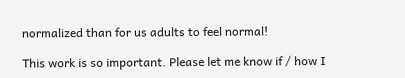normalized than for us adults to feel normal!

This work is so important. Please let me know if / how I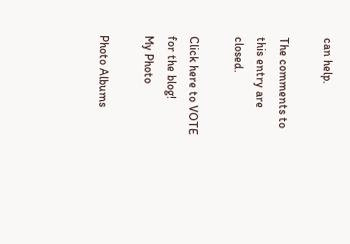can help.

The comments to this entry are closed.

Click here to VOTE for the blog!
My Photo

Photo Albums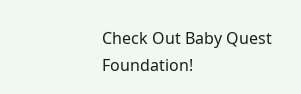Check Out Baby Quest Foundation!